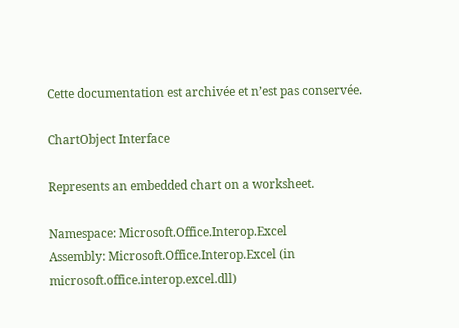Cette documentation est archivée et n’est pas conservée.

ChartObject Interface

Represents an embedded chart on a worksheet.

Namespace: Microsoft.Office.Interop.Excel
Assembly: Microsoft.Office.Interop.Excel (in microsoft.office.interop.excel.dll)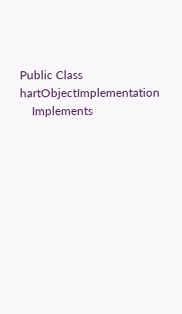Public Class hartObjectImplementation
    Implements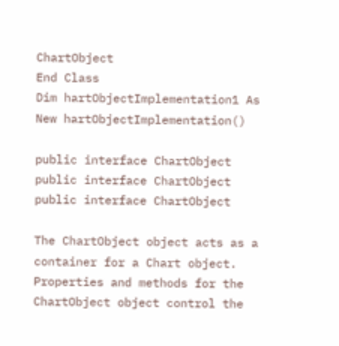ChartObject
End Class
Dim hartObjectImplementation1 As New hartObjectImplementation()

public interface ChartObject
public interface ChartObject
public interface ChartObject

The ChartObject object acts as a container for a Chart object. Properties and methods for the ChartObject object control the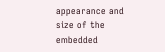appearance and size of the embedded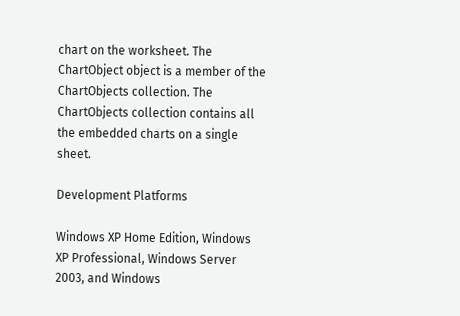chart on the worksheet. The ChartObject object is a member of the ChartObjects collection. The ChartObjects collection contains all the embedded charts on a single sheet.

Development Platforms

Windows XP Home Edition, Windows XP Professional, Windows Server 2003, and Windows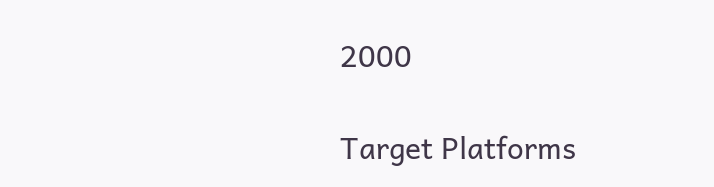2000

Target Platforms